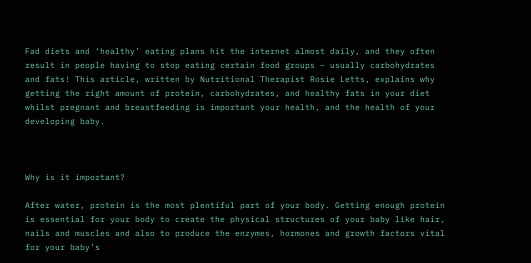Fad diets and ‘healthy’ eating plans hit the internet almost daily, and they often result in people having to stop eating certain food groups – usually carbohydrates and fats! This article, written by Nutritional Therapist Rosie Letts, explains why getting the right amount of protein, carbohydrates, and healthy fats in your diet whilst pregnant and breastfeeding is important your health, and the health of your developing baby.



Why is it important?

After water, protein is the most plentiful part of your body. Getting enough protein is essential for your body to create the physical structures of your baby like hair, nails and muscles and also to produce the enzymes, hormones and growth factors vital for your baby’s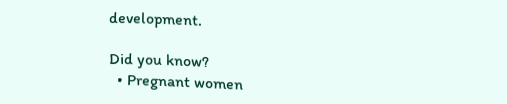development.

Did you know?
  • Pregnant women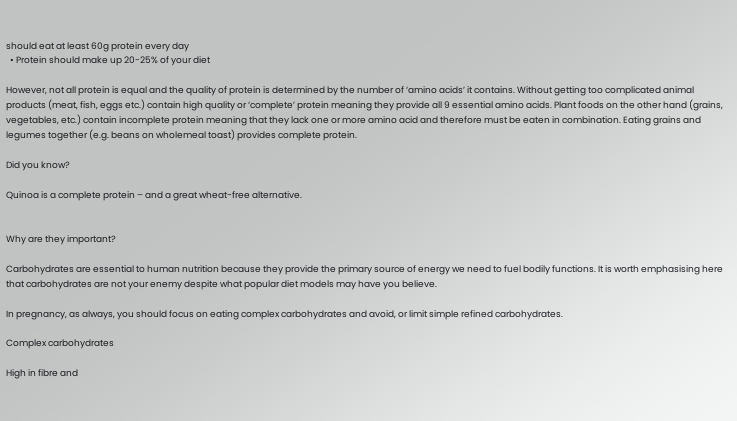should eat at least 60g protein every day
  • Protein should make up 20-25% of your diet

However, not all protein is equal and the quality of protein is determined by the number of ‘amino acids’ it contains. Without getting too complicated animal products (meat, fish, eggs etc.) contain high quality or ‘complete’ protein meaning they provide all 9 essential amino acids. Plant foods on the other hand (grains, vegetables, etc.) contain incomplete protein meaning that they lack one or more amino acid and therefore must be eaten in combination. Eating grains and legumes together (e.g. beans on wholemeal toast) provides complete protein.

Did you know?

Quinoa is a complete protein – and a great wheat-free alternative.


Why are they important?

Carbohydrates are essential to human nutrition because they provide the primary source of energy we need to fuel bodily functions. It is worth emphasising here that carbohydrates are not your enemy despite what popular diet models may have you believe.

In pregnancy, as always, you should focus on eating complex carbohydrates and avoid, or limit simple refined carbohydrates.

Complex carbohydrates

High in fibre and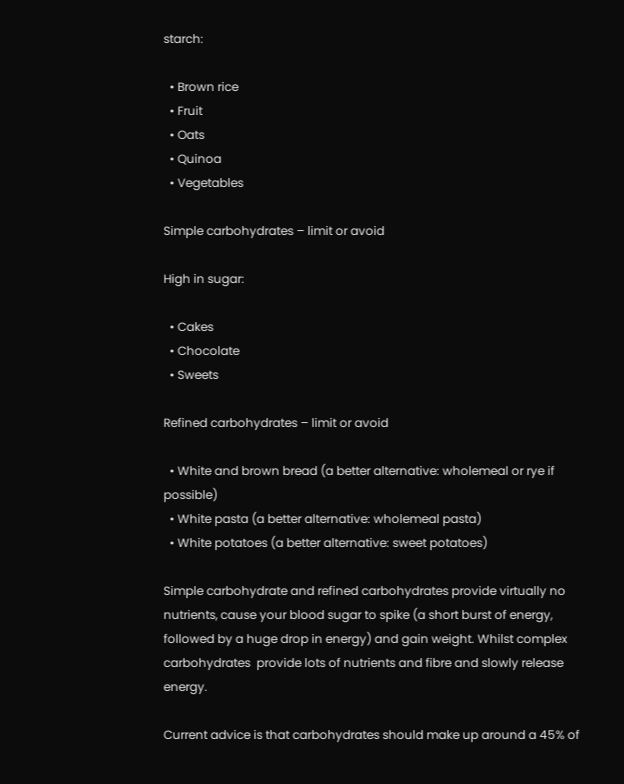starch:

  • Brown rice
  • Fruit
  • Oats
  • Quinoa
  • Vegetables

Simple carbohydrates – limit or avoid

High in sugar:

  • Cakes
  • Chocolate
  • Sweets

Refined carbohydrates – limit or avoid

  • White and brown bread (a better alternative: wholemeal or rye if possible)
  • White pasta (a better alternative: wholemeal pasta)
  • White potatoes (a better alternative: sweet potatoes)

Simple carbohydrate and refined carbohydrates provide virtually no nutrients, cause your blood sugar to spike (a short burst of energy, followed by a huge drop in energy) and gain weight. Whilst complex carbohydrates  provide lots of nutrients and fibre and slowly release energy.

Current advice is that carbohydrates should make up around a 45% of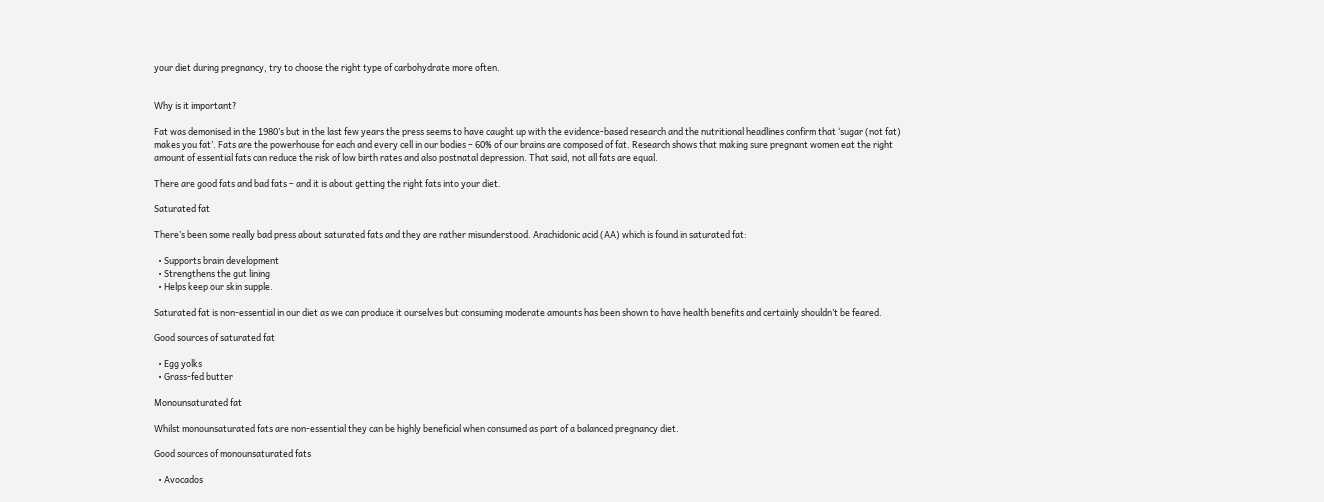your diet during pregnancy, try to choose the right type of carbohydrate more often.


Why is it important?

Fat was demonised in the 1980’s but in the last few years the press seems to have caught up with the evidence-based research and the nutritional headlines confirm that ‘sugar (not fat) makes you fat’. Fats are the powerhouse for each and every cell in our bodies – 60% of our brains are composed of fat. Research shows that making sure pregnant women eat the right amount of essential fats can reduce the risk of low birth rates and also postnatal depression. That said, not all fats are equal.

There are good fats and bad fats – and it is about getting the right fats into your diet.

Saturated fat

There’s been some really bad press about saturated fats and they are rather misunderstood. Arachidonic acid (AA) which is found in saturated fat:

  • Supports brain development
  • Strengthens the gut lining
  • Helps keep our skin supple.

Saturated fat is non-essential in our diet as we can produce it ourselves but consuming moderate amounts has been shown to have health benefits and certainly shouldn’t be feared.

Good sources of saturated fat

  • Egg yolks
  • Grass-fed butter

Monounsaturated fat

Whilst monounsaturated fats are non-essential they can be highly beneficial when consumed as part of a balanced pregnancy diet.

Good sources of monounsaturated fats

  • Avocados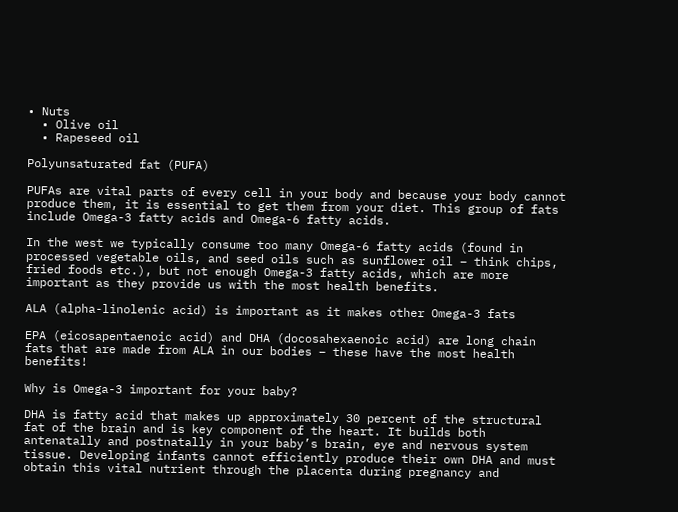• Nuts
  • Olive oil
  • Rapeseed oil

Polyunsaturated fat (PUFA)

PUFAs are vital parts of every cell in your body and because your body cannot produce them, it is essential to get them from your diet. This group of fats include Omega-3 fatty acids and Omega-6 fatty acids.

In the west we typically consume too many Omega-6 fatty acids (found in processed vegetable oils, and seed oils such as sunflower oil – think chips, fried foods etc.), but not enough Omega-3 fatty acids, which are more important as they provide us with the most health benefits.

ALA (alpha-linolenic acid) is important as it makes other Omega-3 fats

EPA (eicosapentaenoic acid) and DHA (docosahexaenoic acid) are long chain fats that are made from ALA in our bodies – these have the most health benefits!

Why is Omega-3 important for your baby?

DHA is fatty acid that makes up approximately 30 percent of the structural fat of the brain and is key component of the heart. It builds both antenatally and postnatally in your baby’s brain, eye and nervous system tissue. Developing infants cannot efficiently produce their own DHA and must obtain this vital nutrient through the placenta during pregnancy and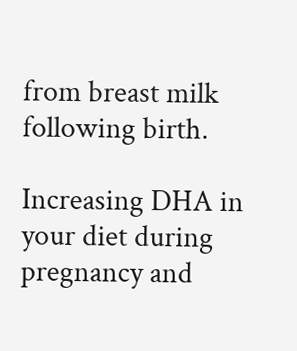from breast milk following birth.

Increasing DHA in your diet during pregnancy and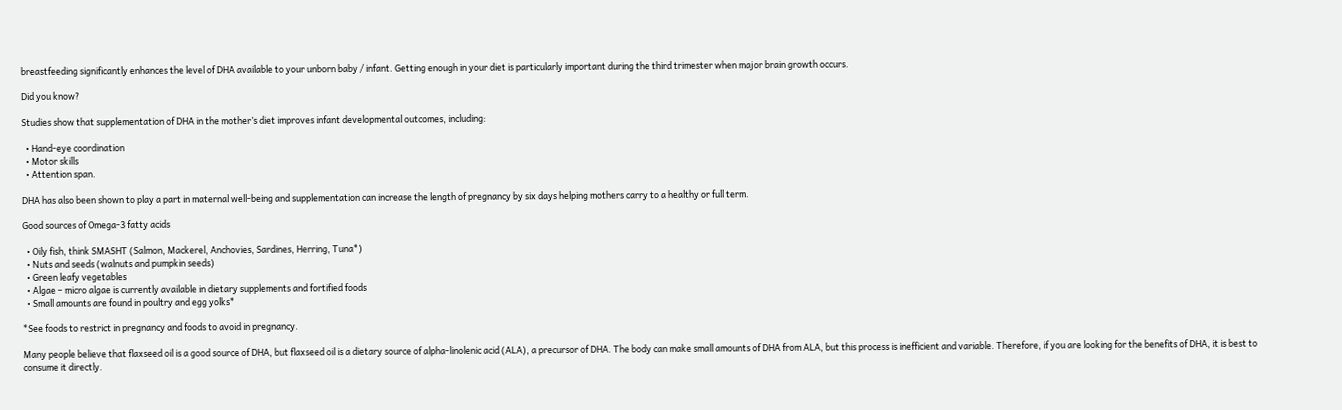breastfeeding significantly enhances the level of DHA available to your unborn baby / infant. Getting enough in your diet is particularly important during the third trimester when major brain growth occurs.

Did you know?

Studies show that supplementation of DHA in the mother’s diet improves infant developmental outcomes, including:

  • Hand-eye coordination
  • Motor skills
  • Attention span.

DHA has also been shown to play a part in maternal well-being and supplementation can increase the length of pregnancy by six days helping mothers carry to a healthy or full term.

Good sources of Omega-3 fatty acids

  • Oily fish, think SMASHT (Salmon, Mackerel, Anchovies, Sardines, Herring, Tuna*)
  • Nuts and seeds (walnuts and pumpkin seeds)
  • Green leafy vegetables
  • Algae – micro algae is currently available in dietary supplements and fortified foods
  • Small amounts are found in poultry and egg yolks*

*See foods to restrict in pregnancy and foods to avoid in pregnancy.

Many people believe that flaxseed oil is a good source of DHA, but flaxseed oil is a dietary source of alpha-linolenic acid (ALA), a precursor of DHA. The body can make small amounts of DHA from ALA, but this process is inefficient and variable. Therefore, if you are looking for the benefits of DHA, it is best to consume it directly.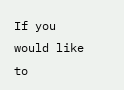If you would like to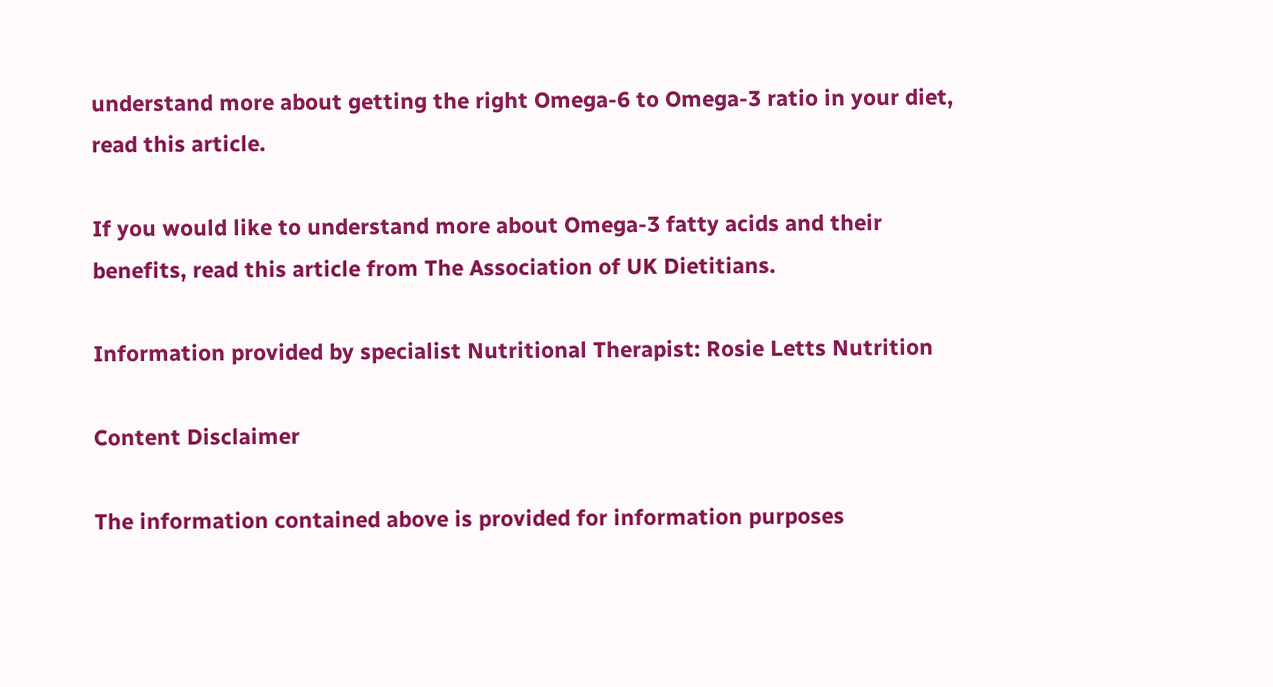understand more about getting the right Omega-6 to Omega-3 ratio in your diet, read this article.

If you would like to understand more about Omega-3 fatty acids and their benefits, read this article from The Association of UK Dietitians.

Information provided by specialist Nutritional Therapist: Rosie Letts Nutrition

Content Disclaimer

The information contained above is provided for information purposes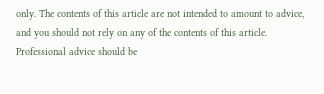only. The contents of this article are not intended to amount to advice, and you should not rely on any of the contents of this article. Professional advice should be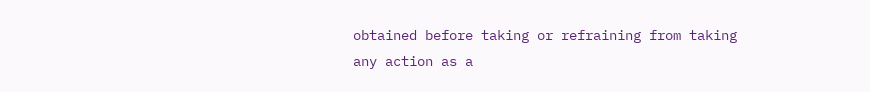obtained before taking or refraining from taking any action as a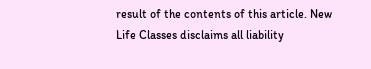result of the contents of this article. New Life Classes disclaims all liability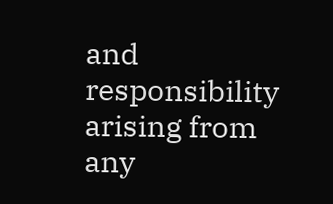and responsibility arising from any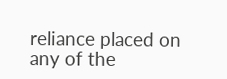reliance placed on any of the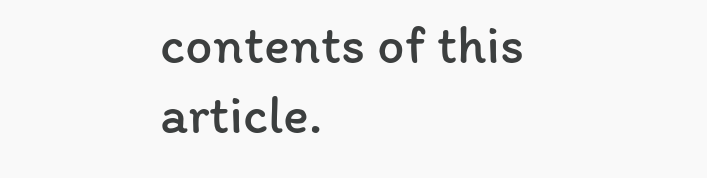contents of this article.